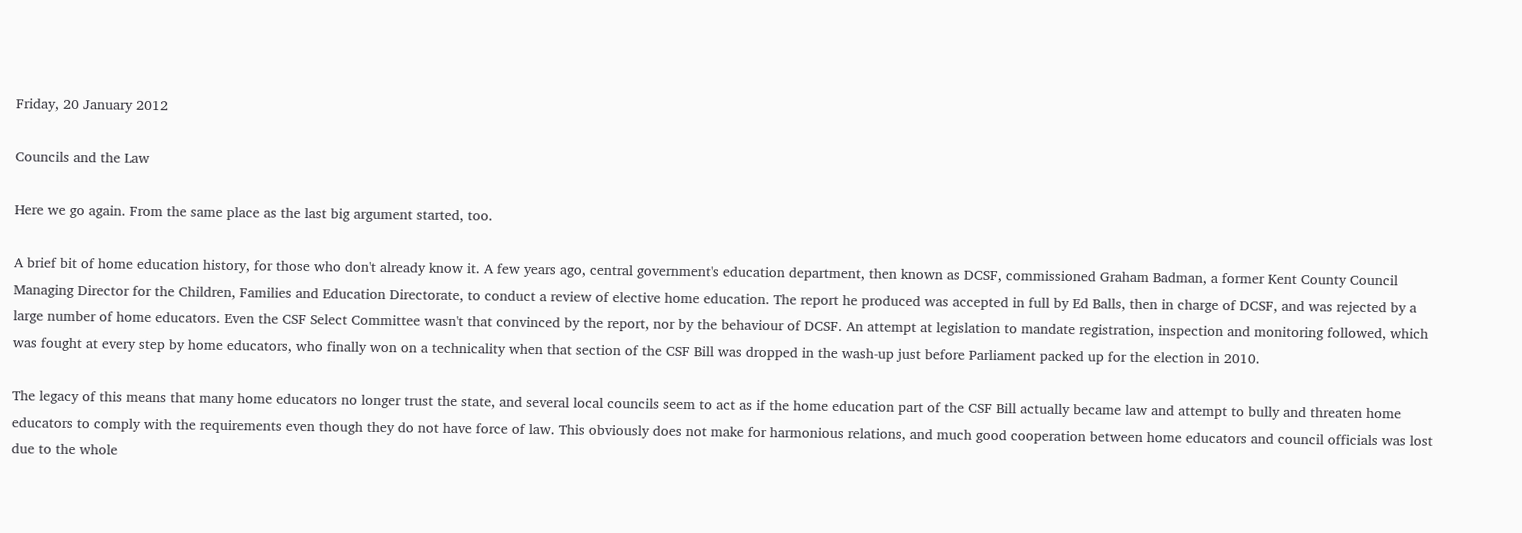Friday, 20 January 2012

Councils and the Law

Here we go again. From the same place as the last big argument started, too.

A brief bit of home education history, for those who don't already know it. A few years ago, central government's education department, then known as DCSF, commissioned Graham Badman, a former Kent County Council Managing Director for the Children, Families and Education Directorate, to conduct a review of elective home education. The report he produced was accepted in full by Ed Balls, then in charge of DCSF, and was rejected by a large number of home educators. Even the CSF Select Committee wasn't that convinced by the report, nor by the behaviour of DCSF. An attempt at legislation to mandate registration, inspection and monitoring followed, which was fought at every step by home educators, who finally won on a technicality when that section of the CSF Bill was dropped in the wash-up just before Parliament packed up for the election in 2010.

The legacy of this means that many home educators no longer trust the state, and several local councils seem to act as if the home education part of the CSF Bill actually became law and attempt to bully and threaten home educators to comply with the requirements even though they do not have force of law. This obviously does not make for harmonious relations, and much good cooperation between home educators and council officials was lost due to the whole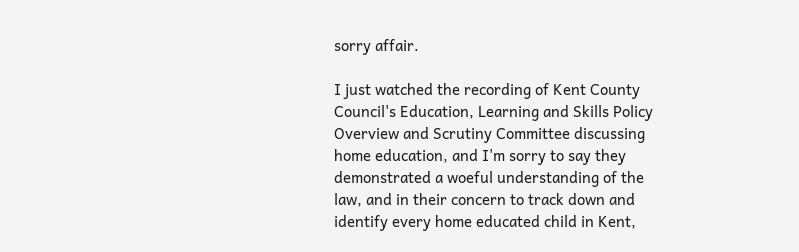sorry affair.

I just watched the recording of Kent County Council's Education, Learning and Skills Policy Overview and Scrutiny Committee discussing home education, and I'm sorry to say they demonstrated a woeful understanding of the law, and in their concern to track down and identify every home educated child in Kent,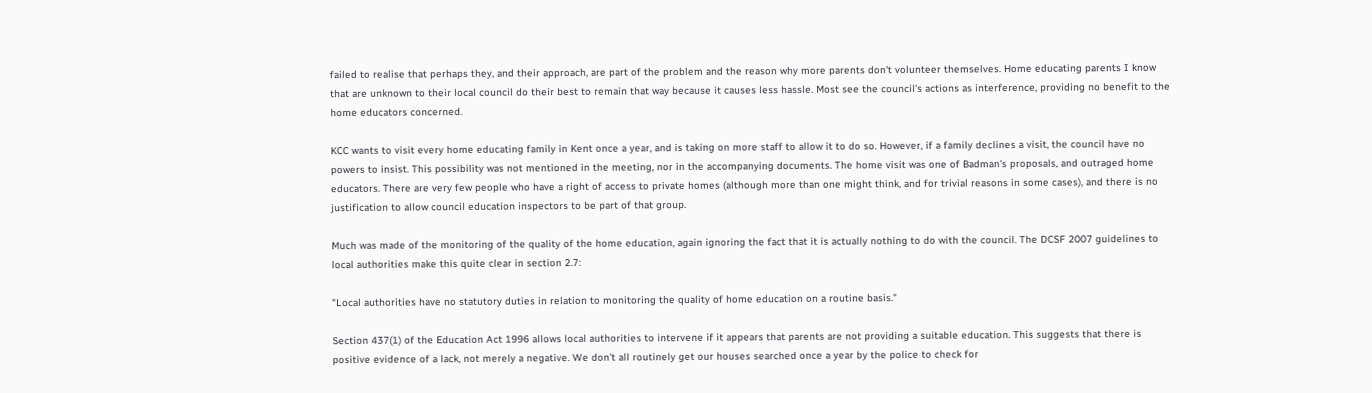failed to realise that perhaps they, and their approach, are part of the problem and the reason why more parents don't volunteer themselves. Home educating parents I know that are unknown to their local council do their best to remain that way because it causes less hassle. Most see the council's actions as interference, providing no benefit to the home educators concerned.

KCC wants to visit every home educating family in Kent once a year, and is taking on more staff to allow it to do so. However, if a family declines a visit, the council have no powers to insist. This possibility was not mentioned in the meeting, nor in the accompanying documents. The home visit was one of Badman's proposals, and outraged home educators. There are very few people who have a right of access to private homes (although more than one might think, and for trivial reasons in some cases), and there is no justification to allow council education inspectors to be part of that group.

Much was made of the monitoring of the quality of the home education, again ignoring the fact that it is actually nothing to do with the council. The DCSF 2007 guidelines to local authorities make this quite clear in section 2.7:

"Local authorities have no statutory duties in relation to monitoring the quality of home education on a routine basis."

Section 437(1) of the Education Act 1996 allows local authorities to intervene if it appears that parents are not providing a suitable education. This suggests that there is positive evidence of a lack, not merely a negative. We don't all routinely get our houses searched once a year by the police to check for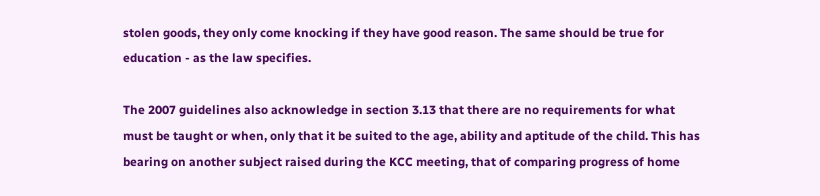stolen goods, they only come knocking if they have good reason. The same should be true for education - as the law specifies.

The 2007 guidelines also acknowledge in section 3.13 that there are no requirements for what must be taught or when, only that it be suited to the age, ability and aptitude of the child. This has bearing on another subject raised during the KCC meeting, that of comparing progress of home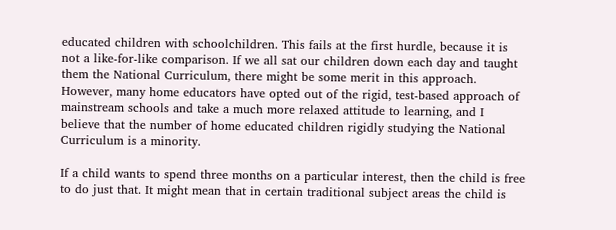educated children with schoolchildren. This fails at the first hurdle, because it is not a like-for-like comparison. If we all sat our children down each day and taught them the National Curriculum, there might be some merit in this approach. However, many home educators have opted out of the rigid, test-based approach of mainstream schools and take a much more relaxed attitude to learning, and I believe that the number of home educated children rigidly studying the National Curriculum is a minority.

If a child wants to spend three months on a particular interest, then the child is free to do just that. It might mean that in certain traditional subject areas the child is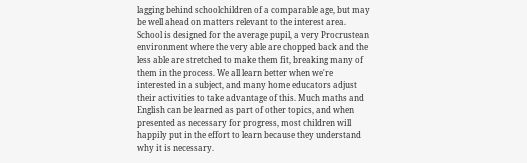lagging behind schoolchildren of a comparable age, but may be well ahead on matters relevant to the interest area. School is designed for the average pupil, a very Procrustean environment where the very able are chopped back and the less able are stretched to make them fit, breaking many of them in the process. We all learn better when we're interested in a subject, and many home educators adjust their activities to take advantage of this. Much maths and English can be learned as part of other topics, and when presented as necessary for progress, most children will happily put in the effort to learn because they understand why it is necessary.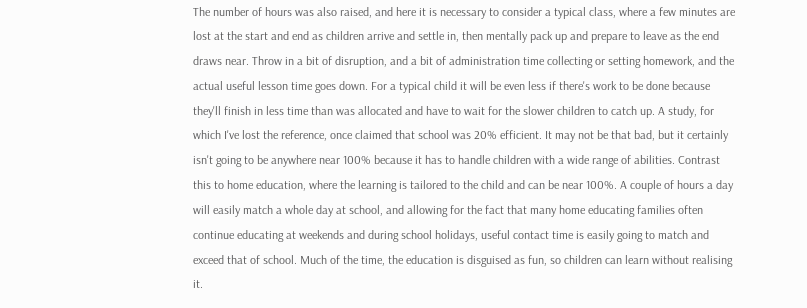The number of hours was also raised, and here it is necessary to consider a typical class, where a few minutes are lost at the start and end as children arrive and settle in, then mentally pack up and prepare to leave as the end draws near. Throw in a bit of disruption, and a bit of administration time collecting or setting homework, and the actual useful lesson time goes down. For a typical child it will be even less if there's work to be done because they'll finish in less time than was allocated and have to wait for the slower children to catch up. A study, for which I've lost the reference, once claimed that school was 20% efficient. It may not be that bad, but it certainly isn't going to be anywhere near 100% because it has to handle children with a wide range of abilities. Contrast this to home education, where the learning is tailored to the child and can be near 100%. A couple of hours a day will easily match a whole day at school, and allowing for the fact that many home educating families often continue educating at weekends and during school holidays, useful contact time is easily going to match and exceed that of school. Much of the time, the education is disguised as fun, so children can learn without realising it.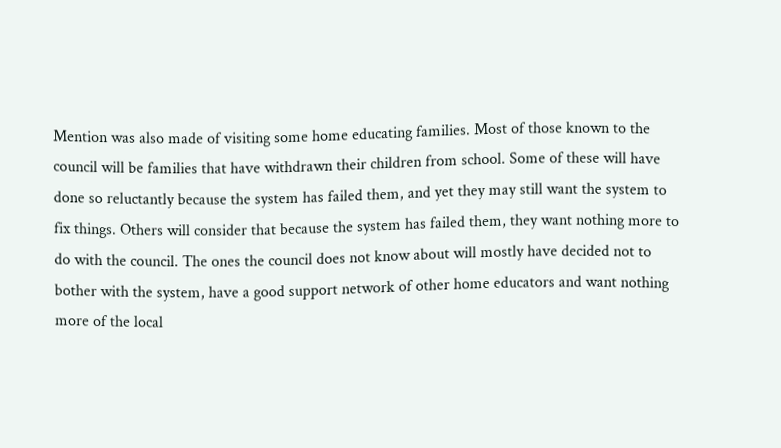Mention was also made of visiting some home educating families. Most of those known to the council will be families that have withdrawn their children from school. Some of these will have done so reluctantly because the system has failed them, and yet they may still want the system to fix things. Others will consider that because the system has failed them, they want nothing more to do with the council. The ones the council does not know about will mostly have decided not to bother with the system, have a good support network of other home educators and want nothing more of the local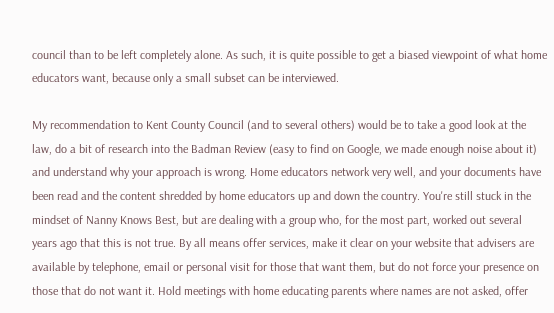council than to be left completely alone. As such, it is quite possible to get a biased viewpoint of what home educators want, because only a small subset can be interviewed.

My recommendation to Kent County Council (and to several others) would be to take a good look at the law, do a bit of research into the Badman Review (easy to find on Google, we made enough noise about it) and understand why your approach is wrong. Home educators network very well, and your documents have been read and the content shredded by home educators up and down the country. You're still stuck in the mindset of Nanny Knows Best, but are dealing with a group who, for the most part, worked out several years ago that this is not true. By all means offer services, make it clear on your website that advisers are available by telephone, email or personal visit for those that want them, but do not force your presence on those that do not want it. Hold meetings with home educating parents where names are not asked, offer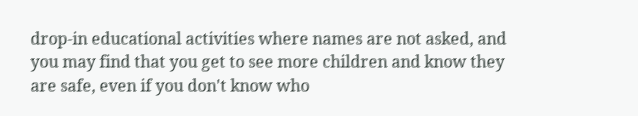drop-in educational activities where names are not asked, and you may find that you get to see more children and know they are safe, even if you don't know who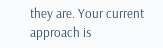they are. Your current approach is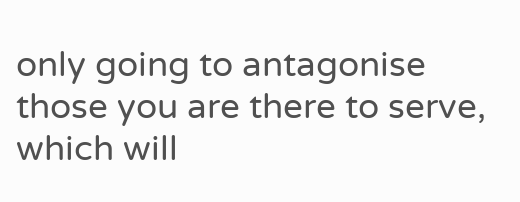only going to antagonise those you are there to serve, which will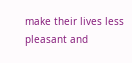make their lives less pleasant and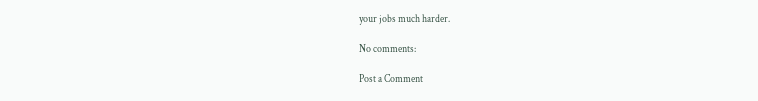your jobs much harder.

No comments:

Post a Comment